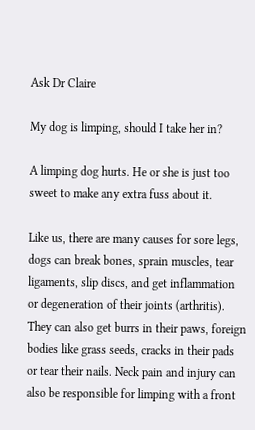Ask Dr Claire

My dog is limping, should I take her in?

A limping dog hurts. He or she is just too sweet to make any extra fuss about it.

Like us, there are many causes for sore legs, dogs can break bones, sprain muscles, tear ligaments, slip discs, and get inflammation or degeneration of their joints (arthritis). They can also get burrs in their paws, foreign bodies like grass seeds, cracks in their pads or tear their nails. Neck pain and injury can also be responsible for limping with a front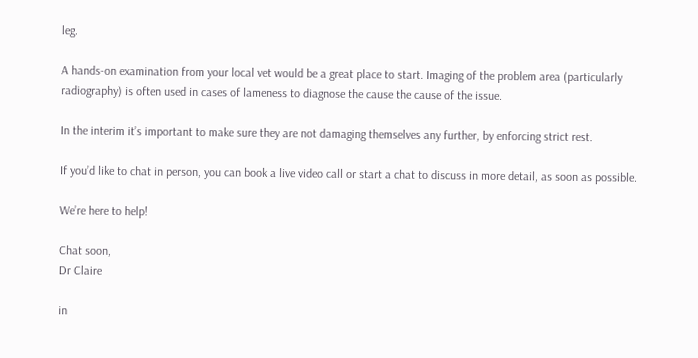leg.

A hands-on examination from your local vet would be a great place to start. Imaging of the problem area (particularly radiography) is often used in cases of lameness to diagnose the cause the cause of the issue.

In the interim it’s important to make sure they are not damaging themselves any further, by enforcing strict rest.

If you’d like to chat in person, you can book a live video call or start a chat to discuss in more detail, as soon as possible.

We’re here to help!

Chat soon,
Dr Claire

in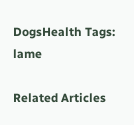DogsHealth Tags: lame

Related Articles